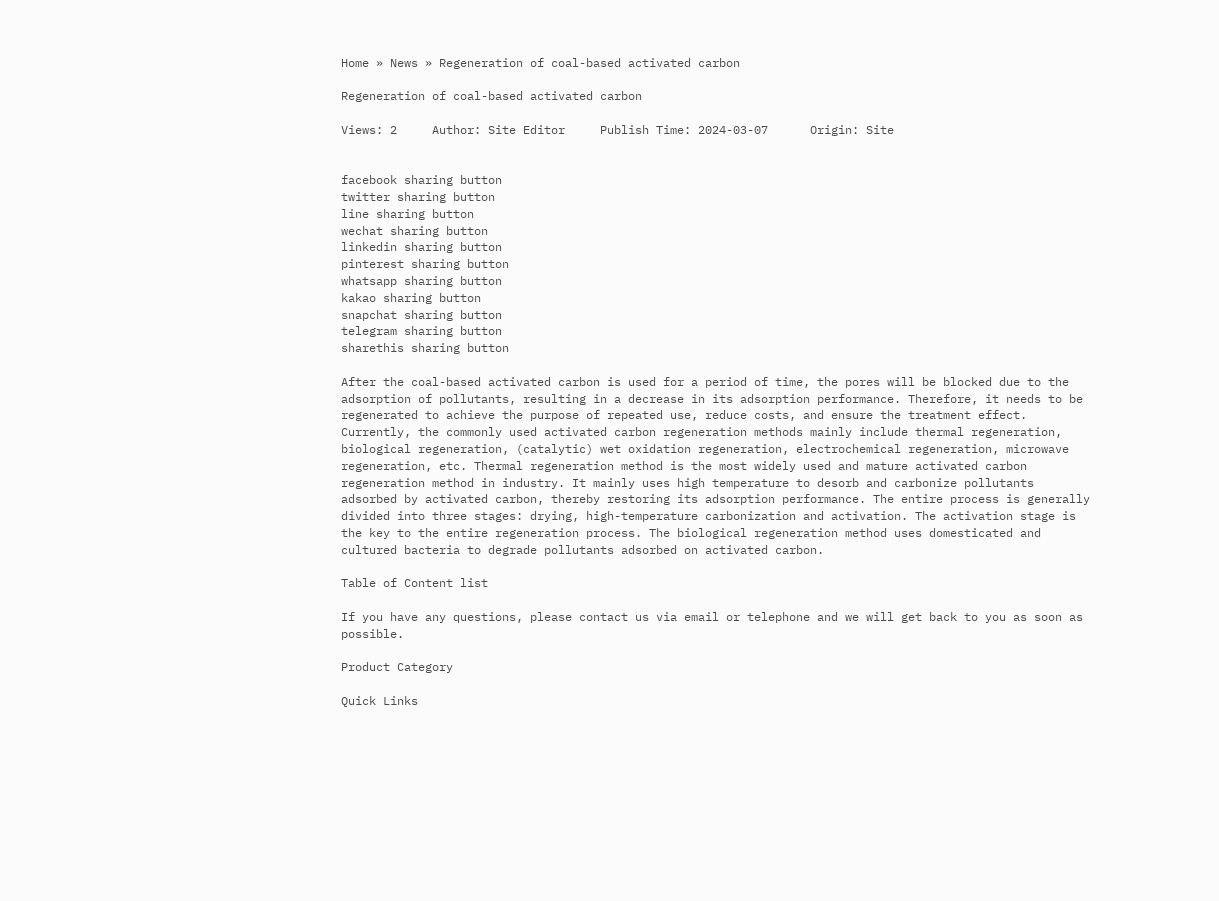Home » News » Regeneration of coal-based activated carbon

Regeneration of coal-based activated carbon

Views: 2     Author: Site Editor     Publish Time: 2024-03-07      Origin: Site


facebook sharing button
twitter sharing button
line sharing button
wechat sharing button
linkedin sharing button
pinterest sharing button
whatsapp sharing button
kakao sharing button
snapchat sharing button
telegram sharing button
sharethis sharing button

After the coal-based activated carbon is used for a period of time, the pores will be blocked due to the adsorption of pollutants, resulting in a decrease in its adsorption performance. Therefore, it needs to be regenerated to achieve the purpose of repeated use, reduce costs, and ensure the treatment effect. Currently, the commonly used activated carbon regeneration methods mainly include thermal regeneration, biological regeneration, (catalytic) wet oxidation regeneration, electrochemical regeneration, microwave regeneration, etc. Thermal regeneration method is the most widely used and mature activated carbon regeneration method in industry. It mainly uses high temperature to desorb and carbonize pollutants adsorbed by activated carbon, thereby restoring its adsorption performance. The entire process is generally divided into three stages: drying, high-temperature carbonization and activation. The activation stage is the key to the entire regeneration process. The biological regeneration method uses domesticated and cultured bacteria to degrade pollutants adsorbed on activated carbon.

Table of Content list

If you have any questions, please contact us via email or telephone and we will get back to you as soon as possible.

Product Category

Quick Links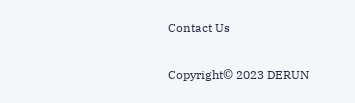Contact Us

Copyright© 2023 DERUN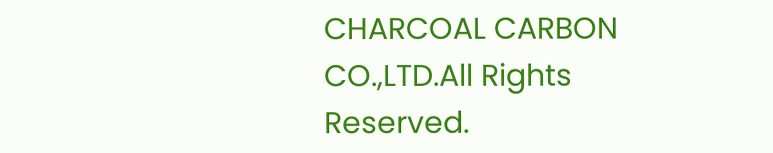CHARCOAL CARBON CO.,LTD.All Rights Reserved.